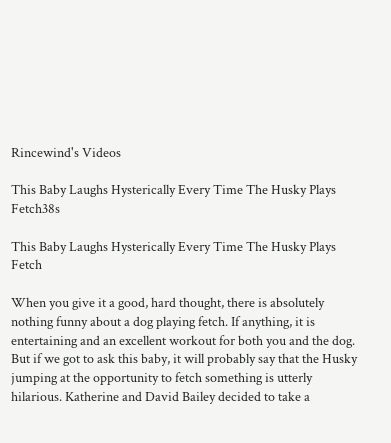Rincewind's Videos

This Baby Laughs Hysterically Every Time The Husky Plays Fetch38s

This Baby Laughs Hysterically Every Time The Husky Plays Fetch

When you give it a good, hard thought, there is absolutely nothing funny about a dog playing fetch. If anything, it is entertaining and an excellent workout for both you and the dog. But if we got to ask this baby, it will probably say that the Husky jumping at the opportunity to fetch something is utterly hilarious. Katherine and David Bailey decided to take a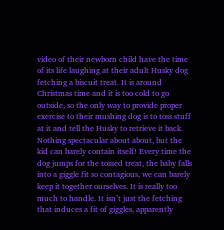video of their newborn child have the time of its life laughing at their adult Husky dog fetching a biscuit treat. It is around Christmas time and it is too cold to go outside, so the only way to provide proper exercise to their mushing dog is to toss stuff at it and tell the Husky to retrieve it back. Nothing spectacular about about, but the kid can barely contain itself! Every time the dog jumps for the tossed treat, the baby falls into a giggle fit so contagious, we can barely keep it together ourselves. It is really too much to handle. It isn’t just the fetching that induces a fit of giggles, apparently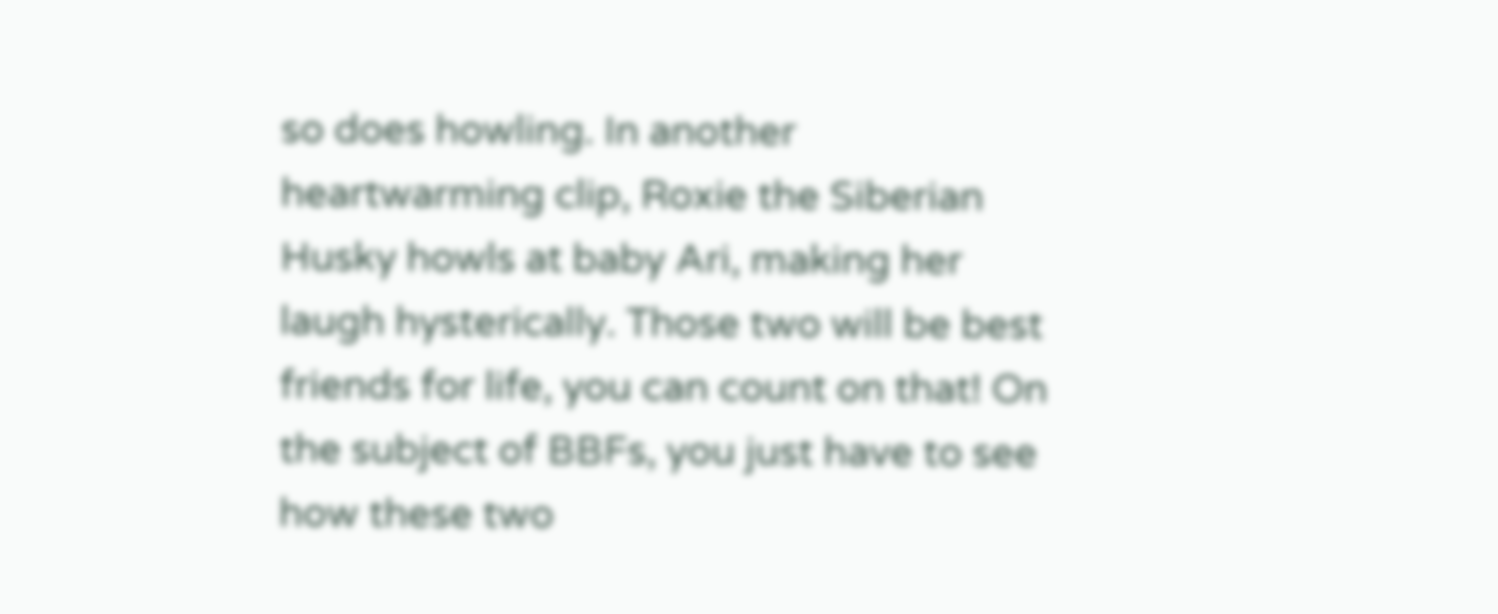so does howling. In another heartwarming clip, Roxie the Siberian Husky howls at baby Ari, making her laugh hysterically. Those two will be best friends for life, you can count on that! On the subject of BBFs, you just have to see how these two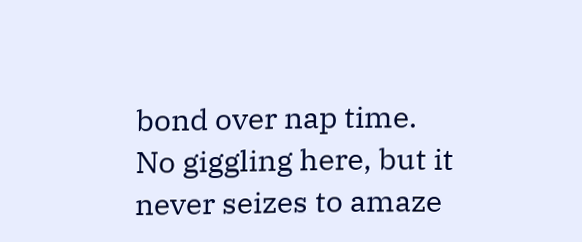bond over nap time. No giggling here, but it never seizes to amaze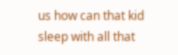us how can that kid sleep with all that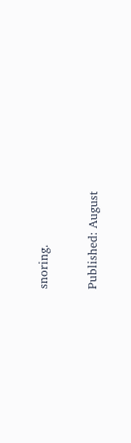snoring.

Published: August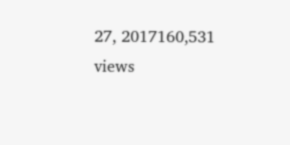27, 2017160,531 views